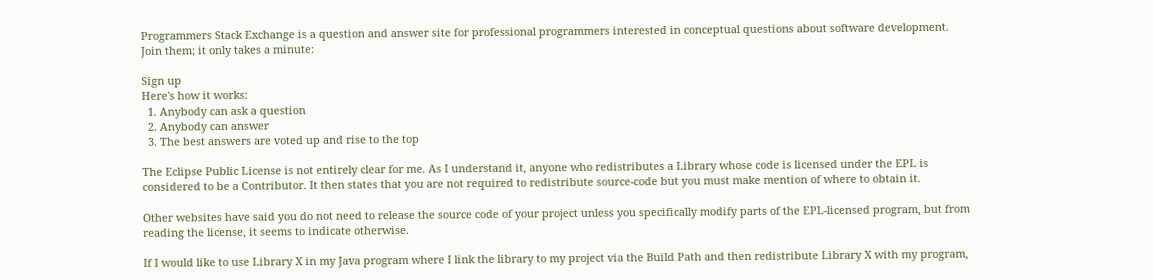Programmers Stack Exchange is a question and answer site for professional programmers interested in conceptual questions about software development. Join them; it only takes a minute:

Sign up
Here's how it works:
  1. Anybody can ask a question
  2. Anybody can answer
  3. The best answers are voted up and rise to the top

The Eclipse Public License is not entirely clear for me. As I understand it, anyone who redistributes a Library whose code is licensed under the EPL is considered to be a Contributor. It then states that you are not required to redistribute source-code but you must make mention of where to obtain it.

Other websites have said you do not need to release the source code of your project unless you specifically modify parts of the EPL-licensed program, but from reading the license, it seems to indicate otherwise.

If I would like to use Library X in my Java program where I link the library to my project via the Build Path and then redistribute Library X with my program,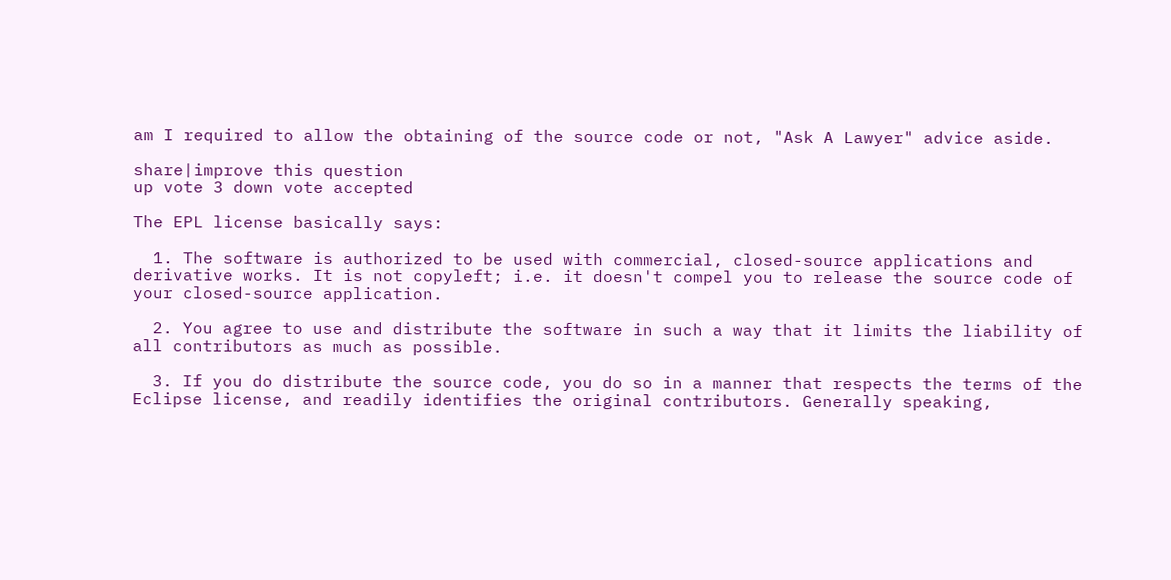am I required to allow the obtaining of the source code or not, "Ask A Lawyer" advice aside.

share|improve this question
up vote 3 down vote accepted

The EPL license basically says:

  1. The software is authorized to be used with commercial, closed-source applications and derivative works. It is not copyleft; i.e. it doesn't compel you to release the source code of your closed-source application.

  2. You agree to use and distribute the software in such a way that it limits the liability of all contributors as much as possible.

  3. If you do distribute the source code, you do so in a manner that respects the terms of the Eclipse license, and readily identifies the original contributors. Generally speaking,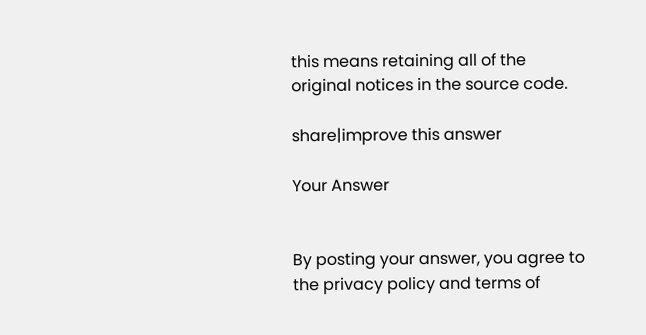this means retaining all of the original notices in the source code.

share|improve this answer

Your Answer


By posting your answer, you agree to the privacy policy and terms of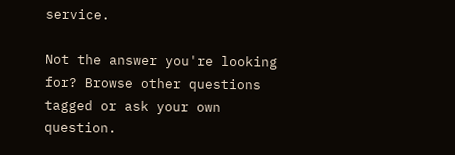service.

Not the answer you're looking for? Browse other questions tagged or ask your own question.